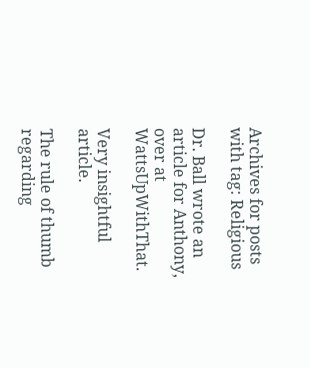Archives for posts with tag: Religious

Dr. Ball wrote an article for Anthony, over at WattsUpWithThat.

Very insightful article.

The rule of thumb regarding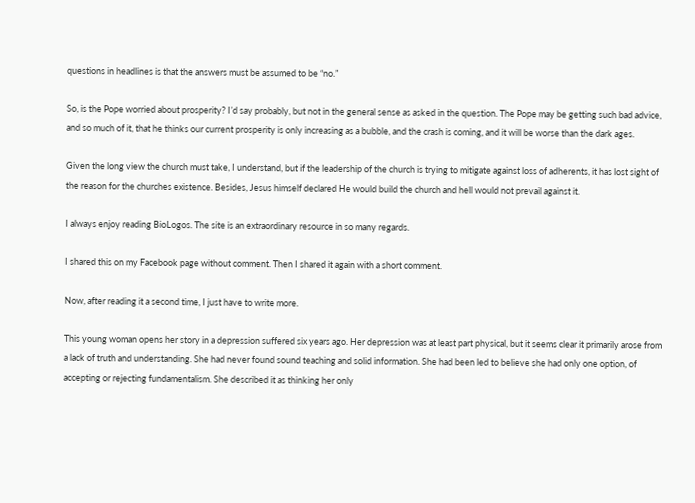questions in headlines is that the answers must be assumed to be “no.”

So, is the Pope worried about prosperity? I’d say probably, but not in the general sense as asked in the question. The Pope may be getting such bad advice, and so much of it, that he thinks our current prosperity is only increasing as a bubble, and the crash is coming, and it will be worse than the dark ages.

Given the long view the church must take, I understand, but if the leadership of the church is trying to mitigate against loss of adherents, it has lost sight of the reason for the churches existence. Besides, Jesus himself declared He would build the church and hell would not prevail against it.

I always enjoy reading BioLogos. The site is an extraordinary resource in so many regards.

I shared this on my Facebook page without comment. Then I shared it again with a short comment.

Now, after reading it a second time, I just have to write more.

This young woman opens her story in a depression suffered six years ago. Her depression was at least part physical, but it seems clear it primarily arose from a lack of truth and understanding. She had never found sound teaching and solid information. She had been led to believe she had only one option, of accepting or rejecting fundamentalism. She described it as thinking her only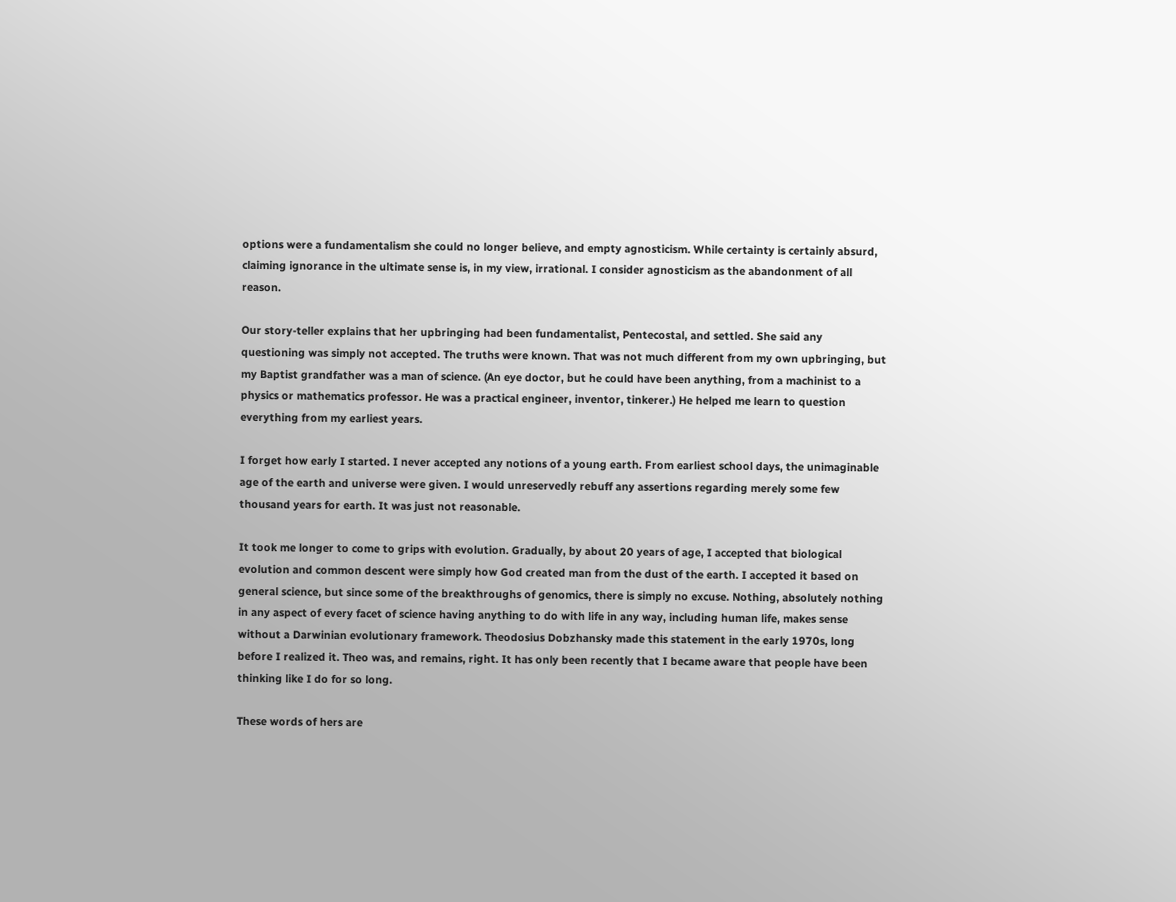options were a fundamentalism she could no longer believe, and empty agnosticism. While certainty is certainly absurd, claiming ignorance in the ultimate sense is, in my view, irrational. I consider agnosticism as the abandonment of all reason.

Our story-teller explains that her upbringing had been fundamentalist, Pentecostal, and settled. She said any questioning was simply not accepted. The truths were known. That was not much different from my own upbringing, but my Baptist grandfather was a man of science. (An eye doctor, but he could have been anything, from a machinist to a physics or mathematics professor. He was a practical engineer, inventor, tinkerer.) He helped me learn to question everything from my earliest years.

I forget how early I started. I never accepted any notions of a young earth. From earliest school days, the unimaginable age of the earth and universe were given. I would unreservedly rebuff any assertions regarding merely some few thousand years for earth. It was just not reasonable.

It took me longer to come to grips with evolution. Gradually, by about 20 years of age, I accepted that biological evolution and common descent were simply how God created man from the dust of the earth. I accepted it based on general science, but since some of the breakthroughs of genomics, there is simply no excuse. Nothing, absolutely nothing in any aspect of every facet of science having anything to do with life in any way, including human life, makes sense without a Darwinian evolutionary framework. Theodosius Dobzhansky made this statement in the early 1970s, long before I realized it. Theo was, and remains, right. It has only been recently that I became aware that people have been thinking like I do for so long.

These words of hers are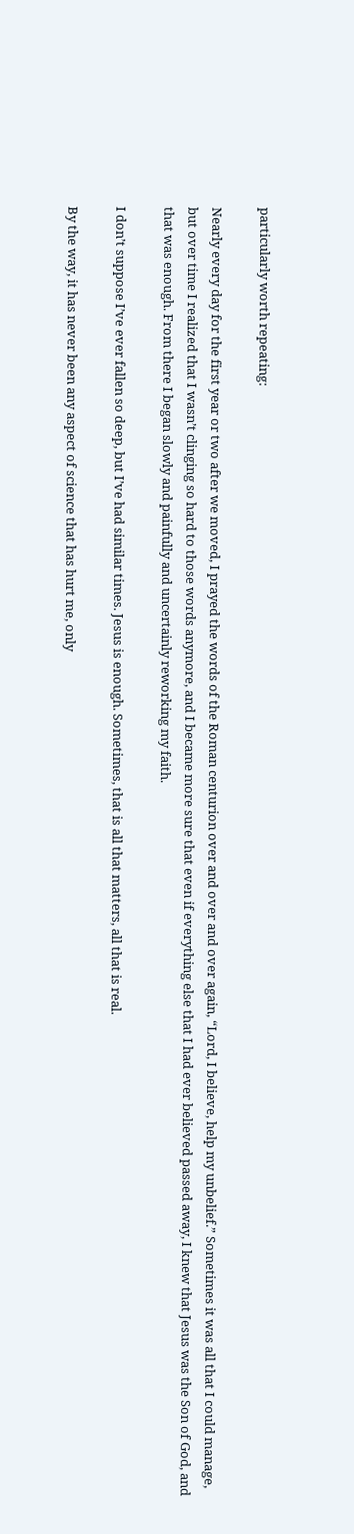particularly worth repeating:

Nearly every day for the first year or two after we moved, I prayed the words of the Roman centurion over and over and over again, “Lord, I believe, help my unbelief.” Sometimes it was all that I could manage, but over time I realized that I wasn’t clinging so hard to those words anymore, and I became more sure that even if everything else that I had ever believed passed away, I knew that Jesus was the Son of God, and that was enough. From there I began slowly and painfully and uncertainly reworking my faith.

I don’t suppose I’ve ever fallen so deep, but I’ve had similar times. Jesus is enough. Sometimes, that is all that matters, all that is real.

By the way, it has never been any aspect of science that has hurt me, only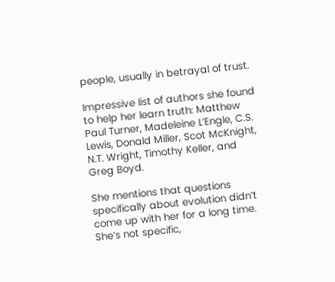people, usually in betrayal of trust.

Impressive list of authors she found to help her learn truth: Matthew Paul Turner, Madeleine L’Engle, C.S. Lewis, Donald Miller, Scot McKnight, N.T. Wright, Timothy Keller, and Greg Boyd.

She mentions that questions specifically about evolution didn’t come up with her for a long time. She’s not specific,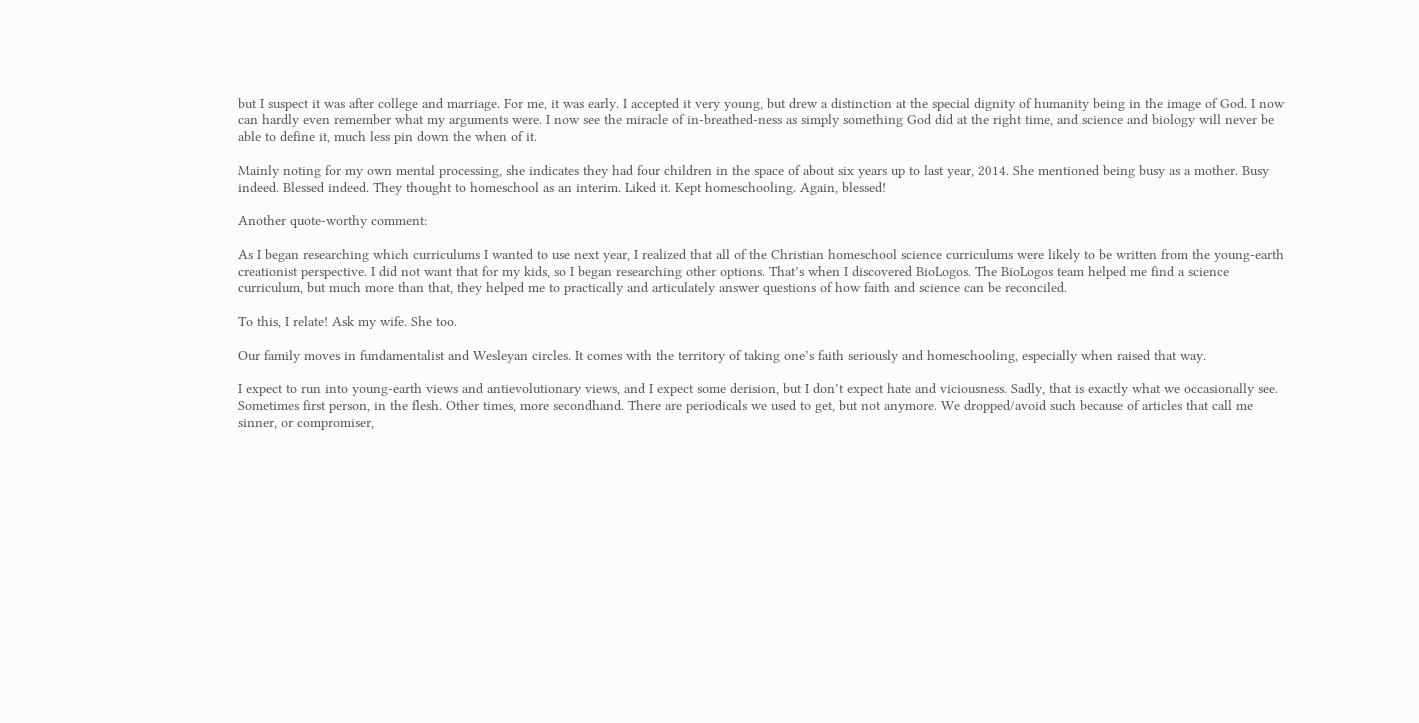but I suspect it was after college and marriage. For me, it was early. I accepted it very young, but drew a distinction at the special dignity of humanity being in the image of God. I now can hardly even remember what my arguments were. I now see the miracle of in-breathed-ness as simply something God did at the right time, and science and biology will never be able to define it, much less pin down the when of it.

Mainly noting for my own mental processing, she indicates they had four children in the space of about six years up to last year, 2014. She mentioned being busy as a mother. Busy indeed. Blessed indeed. They thought to homeschool as an interim. Liked it. Kept homeschooling. Again, blessed!

Another quote-worthy comment:

As I began researching which curriculums I wanted to use next year, I realized that all of the Christian homeschool science curriculums were likely to be written from the young-earth creationist perspective. I did not want that for my kids, so I began researching other options. That’s when I discovered BioLogos. The BioLogos team helped me find a science curriculum, but much more than that, they helped me to practically and articulately answer questions of how faith and science can be reconciled.

To this, I relate! Ask my wife. She too.

Our family moves in fundamentalist and Wesleyan circles. It comes with the territory of taking one’s faith seriously and homeschooling, especially when raised that way.

I expect to run into young-earth views and antievolutionary views, and I expect some derision, but I don’t expect hate and viciousness. Sadly, that is exactly what we occasionally see. Sometimes first person, in the flesh. Other times, more secondhand. There are periodicals we used to get, but not anymore. We dropped/avoid such because of articles that call me sinner, or compromiser,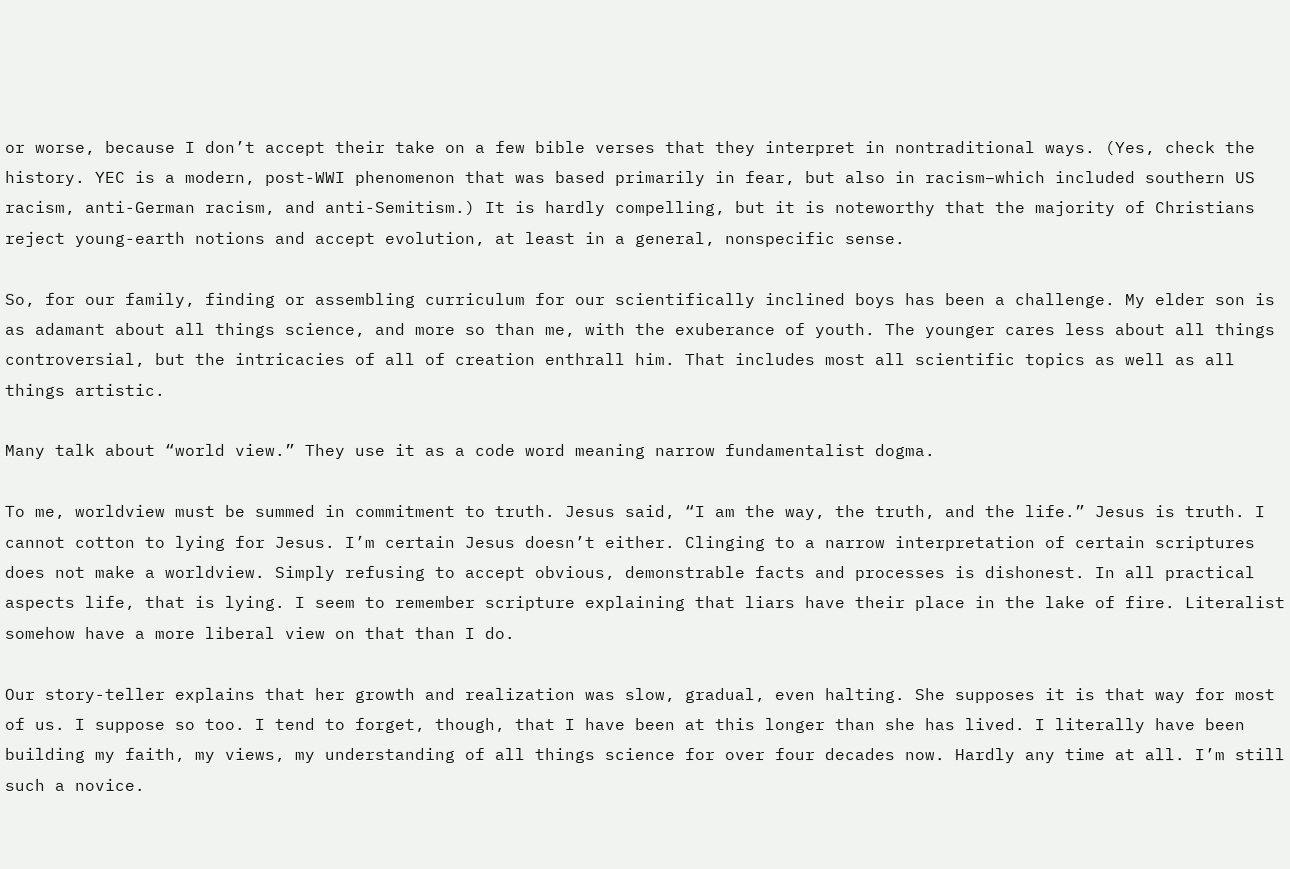or worse, because I don’t accept their take on a few bible verses that they interpret in nontraditional ways. (Yes, check the history. YEC is a modern, post-WWI phenomenon that was based primarily in fear, but also in racism–which included southern US racism, anti-German racism, and anti-Semitism.) It is hardly compelling, but it is noteworthy that the majority of Christians reject young-earth notions and accept evolution, at least in a general, nonspecific sense.

So, for our family, finding or assembling curriculum for our scientifically inclined boys has been a challenge. My elder son is as adamant about all things science, and more so than me, with the exuberance of youth. The younger cares less about all things controversial, but the intricacies of all of creation enthrall him. That includes most all scientific topics as well as all things artistic.

Many talk about “world view.” They use it as a code word meaning narrow fundamentalist dogma.

To me, worldview must be summed in commitment to truth. Jesus said, “I am the way, the truth, and the life.” Jesus is truth. I cannot cotton to lying for Jesus. I’m certain Jesus doesn’t either. Clinging to a narrow interpretation of certain scriptures does not make a worldview. Simply refusing to accept obvious, demonstrable facts and processes is dishonest. In all practical aspects life, that is lying. I seem to remember scripture explaining that liars have their place in the lake of fire. Literalist somehow have a more liberal view on that than I do.

Our story-teller explains that her growth and realization was slow, gradual, even halting. She supposes it is that way for most of us. I suppose so too. I tend to forget, though, that I have been at this longer than she has lived. I literally have been building my faith, my views, my understanding of all things science for over four decades now. Hardly any time at all. I’m still such a novice.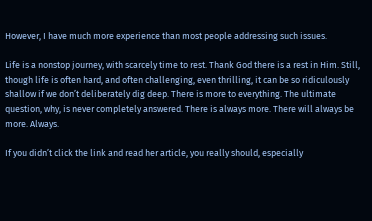However, I have much more experience than most people addressing such issues.

Life is a nonstop journey, with scarcely time to rest. Thank God there is a rest in Him. Still, though life is often hard, and often challenging, even thrilling, it can be so ridiculously shallow if we don’t deliberately dig deep. There is more to everything. The ultimate question, why, is never completely answered. There is always more. There will always be more. Always.

If you didn’t click the link and read her article, you really should, especially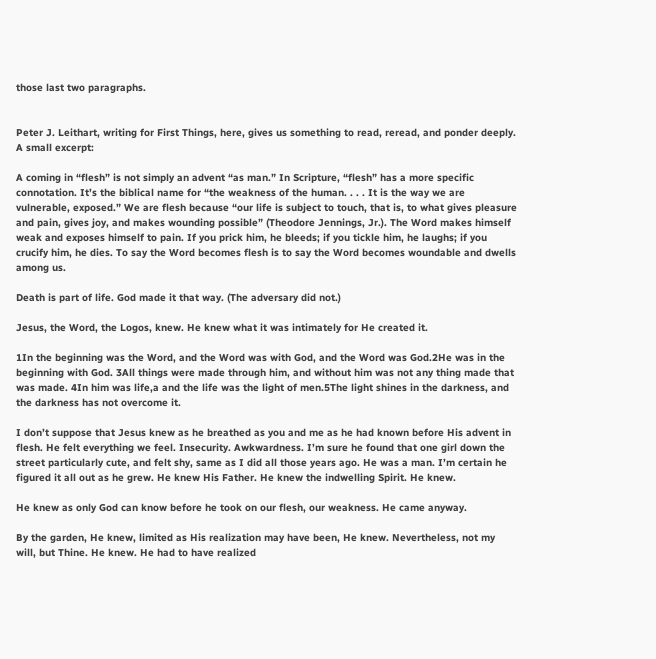those last two paragraphs.


Peter J. Leithart, writing for First Things, here, gives us something to read, reread, and ponder deeply. A small excerpt:

A coming in “flesh” is not simply an advent “as man.” In Scripture, “flesh” has a more specific connotation. It’s the biblical name for “the weakness of the human. . . . It is the way we are vulnerable, exposed.” We are flesh because “our life is subject to touch, that is, to what gives pleasure and pain, gives joy, and makes wounding possible” (Theodore Jennings, Jr.). The Word makes himself weak and exposes himself to pain. If you prick him, he bleeds; if you tickle him, he laughs; if you crucify him, he dies. To say the Word becomes flesh is to say the Word becomes woundable and dwells among us.

Death is part of life. God made it that way. (The adversary did not.)

Jesus, the Word, the Logos, knew. He knew what it was intimately for He created it.

1In the beginning was the Word, and the Word was with God, and the Word was God.2He was in the beginning with God. 3All things were made through him, and without him was not any thing made that was made. 4In him was life,a and the life was the light of men.5The light shines in the darkness, and the darkness has not overcome it.

I don’t suppose that Jesus knew as he breathed as you and me as he had known before His advent in flesh. He felt everything we feel. Insecurity. Awkwardness. I’m sure he found that one girl down the street particularly cute, and felt shy, same as I did all those years ago. He was a man. I’m certain he figured it all out as he grew. He knew His Father. He knew the indwelling Spirit. He knew.

He knew as only God can know before he took on our flesh, our weakness. He came anyway.

By the garden, He knew, limited as His realization may have been, He knew. Nevertheless, not my will, but Thine. He knew. He had to have realized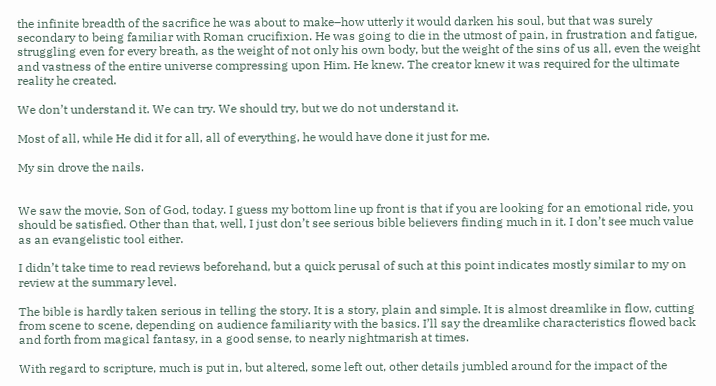the infinite breadth of the sacrifice he was about to make–how utterly it would darken his soul, but that was surely secondary to being familiar with Roman crucifixion. He was going to die in the utmost of pain, in frustration and fatigue, struggling even for every breath, as the weight of not only his own body, but the weight of the sins of us all, even the weight and vastness of the entire universe compressing upon Him. He knew. The creator knew it was required for the ultimate reality he created.

We don’t understand it. We can try. We should try, but we do not understand it.

Most of all, while He did it for all, all of everything, he would have done it just for me.

My sin drove the nails.


We saw the movie, Son of God, today. I guess my bottom line up front is that if you are looking for an emotional ride, you should be satisfied. Other than that, well, I just don’t see serious bible believers finding much in it. I don’t see much value as an evangelistic tool either.

I didn’t take time to read reviews beforehand, but a quick perusal of such at this point indicates mostly similar to my on review at the summary level.

The bible is hardly taken serious in telling the story. It is a story, plain and simple. It is almost dreamlike in flow, cutting from scene to scene, depending on audience familiarity with the basics. I’ll say the dreamlike characteristics flowed back and forth from magical fantasy, in a good sense, to nearly nightmarish at times.

With regard to scripture, much is put in, but altered, some left out, other details jumbled around for the impact of the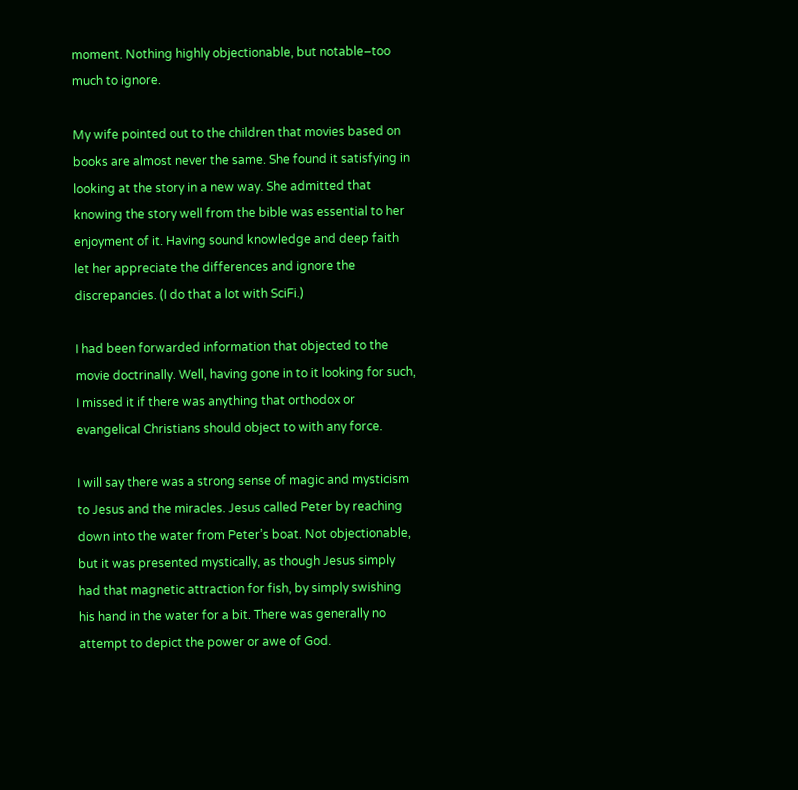moment. Nothing highly objectionable, but notable–too much to ignore.

My wife pointed out to the children that movies based on books are almost never the same. She found it satisfying in looking at the story in a new way. She admitted that knowing the story well from the bible was essential to her enjoyment of it. Having sound knowledge and deep faith let her appreciate the differences and ignore the discrepancies. (I do that a lot with SciFi.)

I had been forwarded information that objected to the movie doctrinally. Well, having gone in to it looking for such, I missed it if there was anything that orthodox or evangelical Christians should object to with any force.

I will say there was a strong sense of magic and mysticism to Jesus and the miracles. Jesus called Peter by reaching down into the water from Peter’s boat. Not objectionable, but it was presented mystically, as though Jesus simply had that magnetic attraction for fish, by simply swishing his hand in the water for a bit. There was generally no attempt to depict the power or awe of God.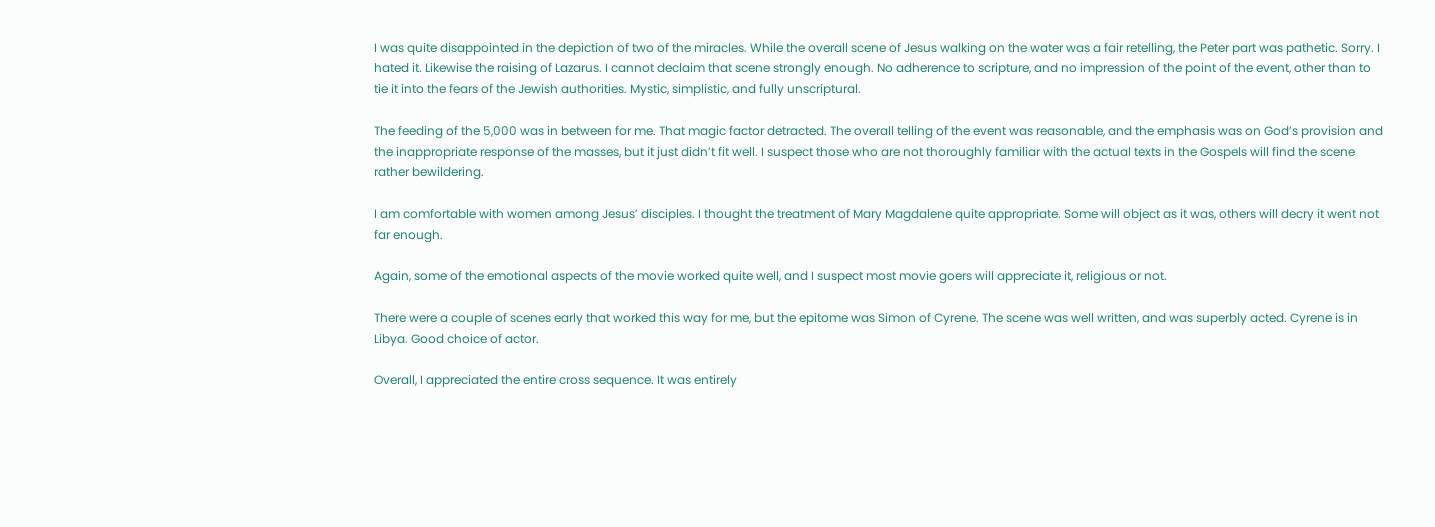I was quite disappointed in the depiction of two of the miracles. While the overall scene of Jesus walking on the water was a fair retelling, the Peter part was pathetic. Sorry. I hated it. Likewise the raising of Lazarus. I cannot declaim that scene strongly enough. No adherence to scripture, and no impression of the point of the event, other than to tie it into the fears of the Jewish authorities. Mystic, simplistic, and fully unscriptural.

The feeding of the 5,000 was in between for me. That magic factor detracted. The overall telling of the event was reasonable, and the emphasis was on God’s provision and the inappropriate response of the masses, but it just didn’t fit well. I suspect those who are not thoroughly familiar with the actual texts in the Gospels will find the scene rather bewildering.

I am comfortable with women among Jesus’ disciples. I thought the treatment of Mary Magdalene quite appropriate. Some will object as it was, others will decry it went not far enough.

Again, some of the emotional aspects of the movie worked quite well, and I suspect most movie goers will appreciate it, religious or not.

There were a couple of scenes early that worked this way for me, but the epitome was Simon of Cyrene. The scene was well written, and was superbly acted. Cyrene is in Libya. Good choice of actor.

Overall, I appreciated the entire cross sequence. It was entirely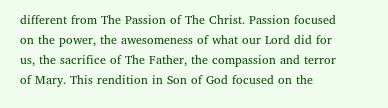different from The Passion of The Christ. Passion focused on the power, the awesomeness of what our Lord did for us, the sacrifice of The Father, the compassion and terror of Mary. This rendition in Son of God focused on the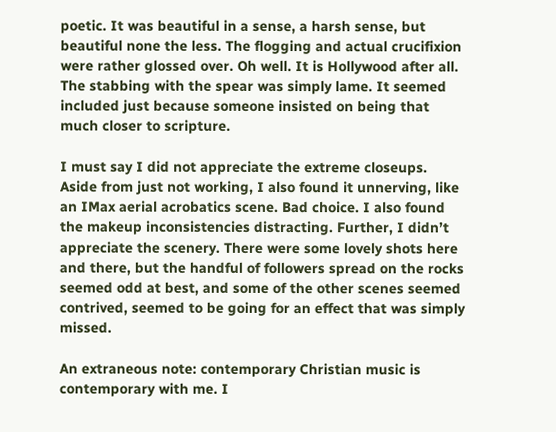poetic. It was beautiful in a sense, a harsh sense, but beautiful none the less. The flogging and actual crucifixion were rather glossed over. Oh well. It is Hollywood after all. The stabbing with the spear was simply lame. It seemed included just because someone insisted on being that much closer to scripture.

I must say I did not appreciate the extreme closeups. Aside from just not working, I also found it unnerving, like an IMax aerial acrobatics scene. Bad choice. I also found the makeup inconsistencies distracting. Further, I didn’t appreciate the scenery. There were some lovely shots here and there, but the handful of followers spread on the rocks seemed odd at best, and some of the other scenes seemed contrived, seemed to be going for an effect that was simply missed.

An extraneous note: contemporary Christian music is contemporary with me. I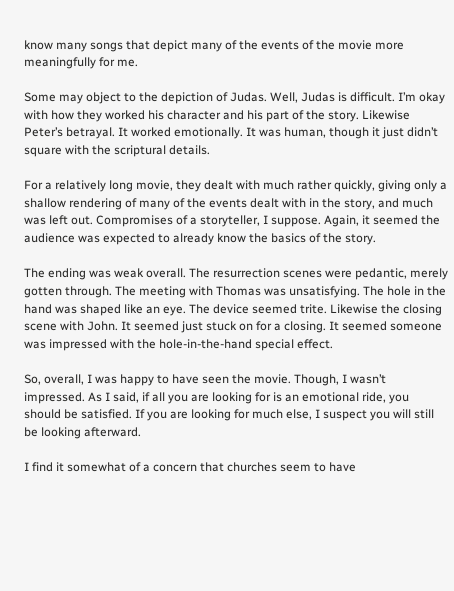know many songs that depict many of the events of the movie more meaningfully for me.

Some may object to the depiction of Judas. Well, Judas is difficult. I’m okay with how they worked his character and his part of the story. Likewise Peter’s betrayal. It worked emotionally. It was human, though it just didn’t square with the scriptural details.

For a relatively long movie, they dealt with much rather quickly, giving only a shallow rendering of many of the events dealt with in the story, and much was left out. Compromises of a storyteller, I suppose. Again, it seemed the audience was expected to already know the basics of the story.

The ending was weak overall. The resurrection scenes were pedantic, merely gotten through. The meeting with Thomas was unsatisfying. The hole in the hand was shaped like an eye. The device seemed trite. Likewise the closing scene with John. It seemed just stuck on for a closing. It seemed someone was impressed with the hole-in-the-hand special effect.

So, overall, I was happy to have seen the movie. Though, I wasn’t impressed. As I said, if all you are looking for is an emotional ride, you should be satisfied. If you are looking for much else, I suspect you will still be looking afterward.

I find it somewhat of a concern that churches seem to have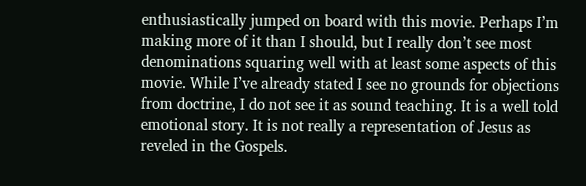enthusiastically jumped on board with this movie. Perhaps I’m making more of it than I should, but I really don’t see most denominations squaring well with at least some aspects of this movie. While I’ve already stated I see no grounds for objections from doctrine, I do not see it as sound teaching. It is a well told emotional story. It is not really a representation of Jesus as reveled in the Gospels.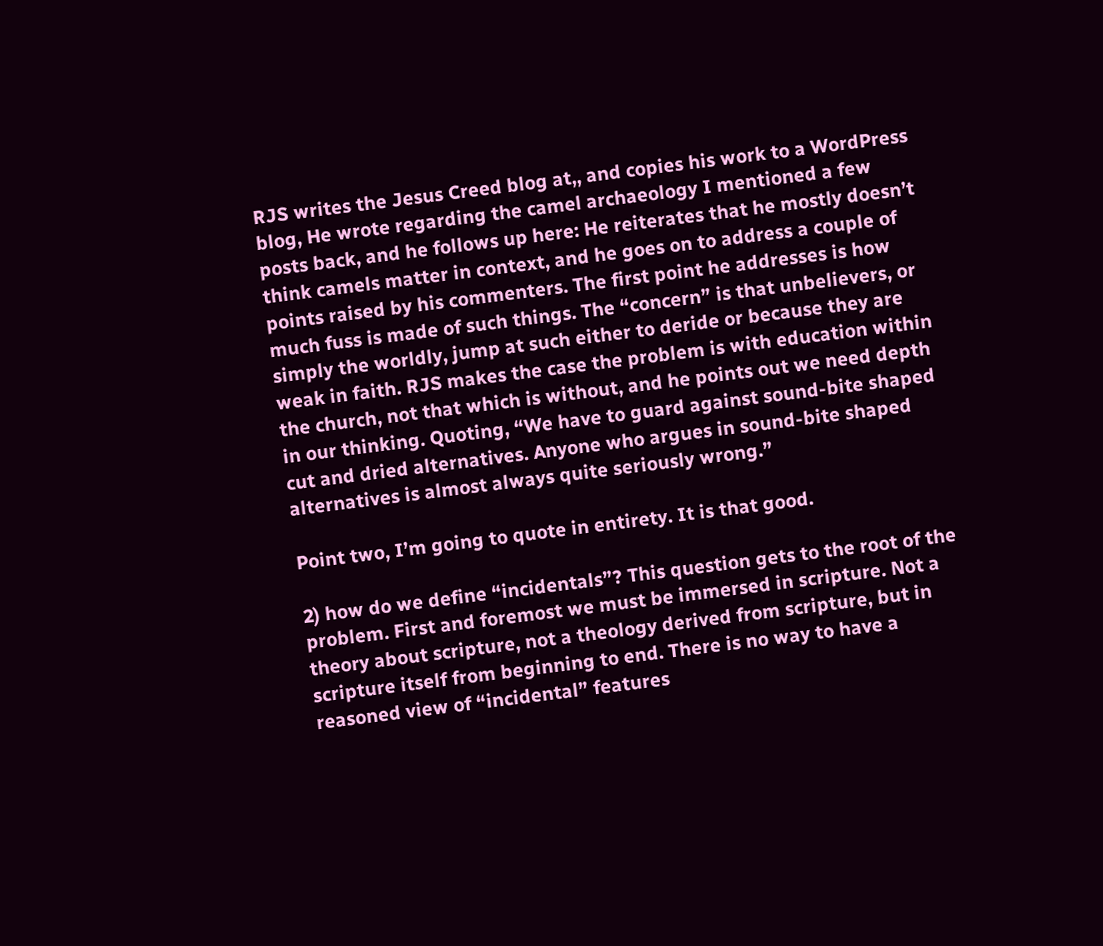RJS writes the Jesus Creed blog at,, and copies his work to a WordPress blog, He wrote regarding the camel archaeology I mentioned a few posts back, and he follows up here: He reiterates that he mostly doesn’t think camels matter in context, and he goes on to address a couple of points raised by his commenters. The first point he addresses is how much fuss is made of such things. The “concern” is that unbelievers, or simply the worldly, jump at such either to deride or because they are weak in faith. RJS makes the case the problem is with education within the church, not that which is without, and he points out we need depth in our thinking. Quoting, “We have to guard against sound-bite shaped cut and dried alternatives. Anyone who argues in sound-bite shaped alternatives is almost always quite seriously wrong.”

Point two, I’m going to quote in entirety. It is that good.

2) how do we define “incidentals”? This question gets to the root of the problem. First and foremost we must be immersed in scripture. Not a theory about scripture, not a theology derived from scripture, but in scripture itself from beginning to end. There is no way to have a reasoned view of “incidental” features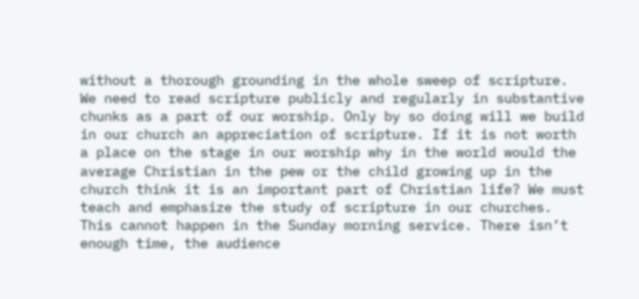without a thorough grounding in the whole sweep of scripture. We need to read scripture publicly and regularly in substantive chunks as a part of our worship. Only by so doing will we build in our church an appreciation of scripture. If it is not worth a place on the stage in our worship why in the world would the average Christian in the pew or the child growing up in the church think it is an important part of Christian life? We must teach and emphasize the study of scripture in our churches. This cannot happen in the Sunday morning service. There isn’t enough time, the audience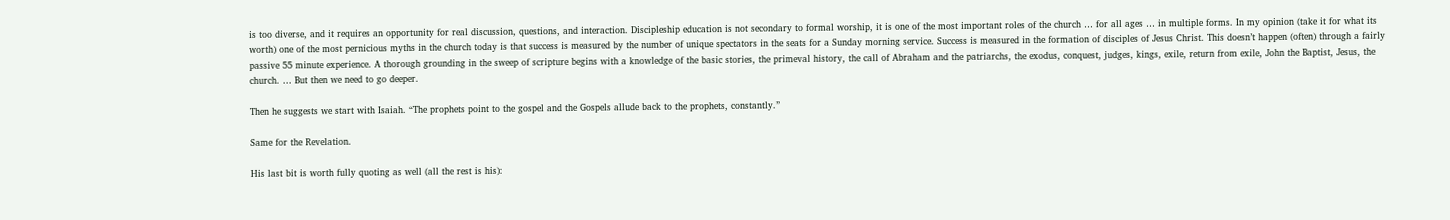is too diverse, and it requires an opportunity for real discussion, questions, and interaction. Discipleship education is not secondary to formal worship, it is one of the most important roles of the church … for all ages … in multiple forms. In my opinion (take it for what its worth) one of the most pernicious myths in the church today is that success is measured by the number of unique spectators in the seats for a Sunday morning service. Success is measured in the formation of disciples of Jesus Christ. This doesn’t happen (often) through a fairly passive 55 minute experience. A thorough grounding in the sweep of scripture begins with a knowledge of the basic stories, the primeval history, the call of Abraham and the patriarchs, the exodus, conquest, judges, kings, exile, return from exile, John the Baptist, Jesus, the church. … But then we need to go deeper.

Then he suggests we start with Isaiah. “The prophets point to the gospel and the Gospels allude back to the prophets, constantly.”

Same for the Revelation.

His last bit is worth fully quoting as well (all the rest is his):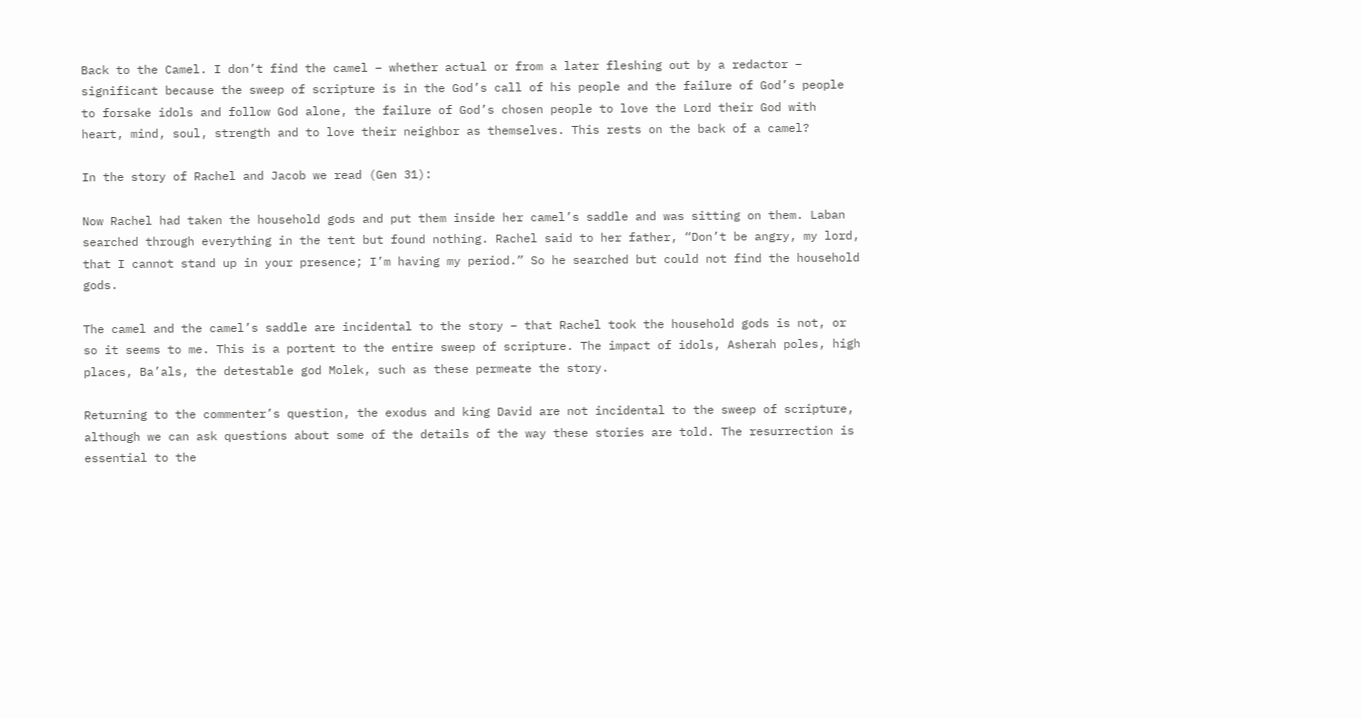Back to the Camel. I don’t find the camel – whether actual or from a later fleshing out by a redactor – significant because the sweep of scripture is in the God’s call of his people and the failure of God’s people to forsake idols and follow God alone, the failure of God’s chosen people to love the Lord their God with heart, mind, soul, strength and to love their neighbor as themselves. This rests on the back of a camel?

In the story of Rachel and Jacob we read (Gen 31):

Now Rachel had taken the household gods and put them inside her camel’s saddle and was sitting on them. Laban searched through everything in the tent but found nothing. Rachel said to her father, “Don’t be angry, my lord, that I cannot stand up in your presence; I’m having my period.” So he searched but could not find the household gods.

The camel and the camel’s saddle are incidental to the story – that Rachel took the household gods is not, or so it seems to me. This is a portent to the entire sweep of scripture. The impact of idols, Asherah poles, high places, Ba’als, the detestable god Molek, such as these permeate the story.

Returning to the commenter’s question, the exodus and king David are not incidental to the sweep of scripture, although we can ask questions about some of the details of the way these stories are told. The resurrection is essential to the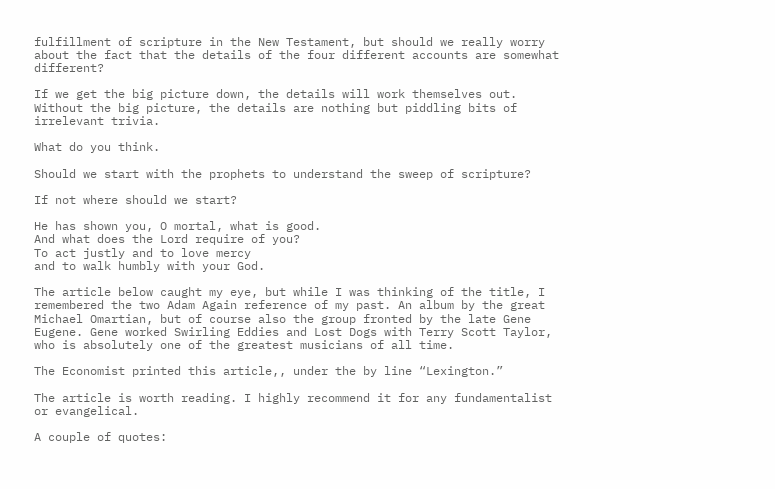fulfillment of scripture in the New Testament, but should we really worry about the fact that the details of the four different accounts are somewhat different?

If we get the big picture down, the details will work themselves out. Without the big picture, the details are nothing but piddling bits of irrelevant trivia.

What do you think.

Should we start with the prophets to understand the sweep of scripture?

If not where should we start?

He has shown you, O mortal, what is good.
And what does the Lord require of you?
To act justly and to love mercy
and to walk humbly with your God.

The article below caught my eye, but while I was thinking of the title, I remembered the two Adam Again reference of my past. An album by the great Michael Omartian, but of course also the group fronted by the late Gene Eugene. Gene worked Swirling Eddies and Lost Dogs with Terry Scott Taylor, who is absolutely one of the greatest musicians of all time.

The Economist printed this article,, under the by line “Lexington.”

The article is worth reading. I highly recommend it for any fundamentalist or evangelical.

A couple of quotes: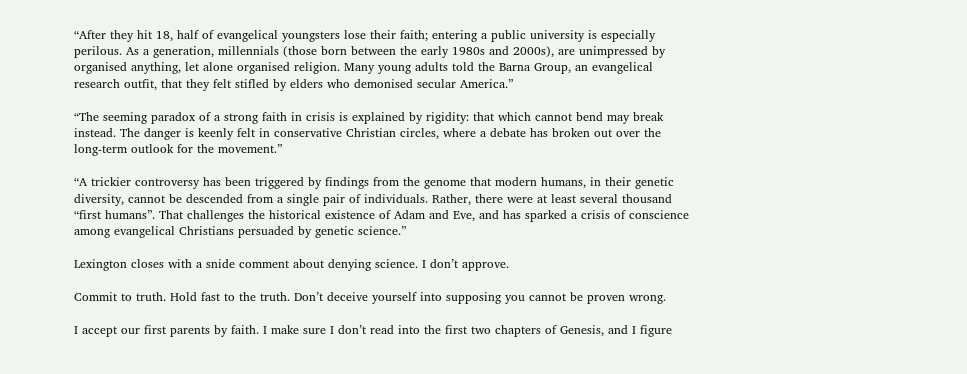“After they hit 18, half of evangelical youngsters lose their faith; entering a public university is especially perilous. As a generation, millennials (those born between the early 1980s and 2000s), are unimpressed by organised anything, let alone organised religion. Many young adults told the Barna Group, an evangelical research outfit, that they felt stifled by elders who demonised secular America.”

“The seeming paradox of a strong faith in crisis is explained by rigidity: that which cannot bend may break instead. The danger is keenly felt in conservative Christian circles, where a debate has broken out over the long-term outlook for the movement.”

“A trickier controversy has been triggered by findings from the genome that modern humans, in their genetic diversity, cannot be descended from a single pair of individuals. Rather, there were at least several thousand “first humans”. That challenges the historical existence of Adam and Eve, and has sparked a crisis of conscience among evangelical Christians persuaded by genetic science.”

Lexington closes with a snide comment about denying science. I don’t approve.

Commit to truth. Hold fast to the truth. Don’t deceive yourself into supposing you cannot be proven wrong.

I accept our first parents by faith. I make sure I don’t read into the first two chapters of Genesis, and I figure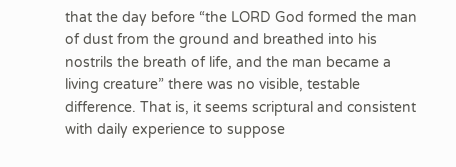that the day before “the LORD God formed the man of dust from the ground and breathed into his nostrils the breath of life, and the man became a living creature” there was no visible, testable difference. That is, it seems scriptural and consistent with daily experience to suppose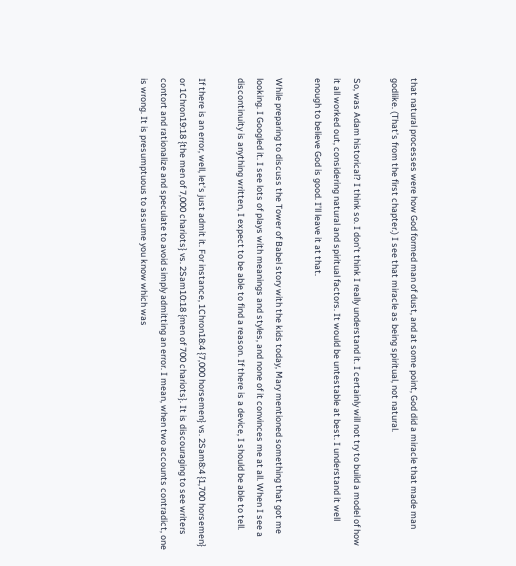that natural processes were how God formed man of dust, and at some point, God did a miracle that made man godlike. (That’s from the first chapter.) I see that miracle as being spiritual, not natural.

So, was Adam historical? I think so. I don’t think I really understand it. I certainly will not try to build a model of how it all worked out, considering natural and spiritual factors. It would be untestable at best. I understand it well enough to believe God is good. I’ll leave it at that.

While preparing to discuss the Tower of Babel story with the kids today, Mary mentioned something that got me looking. I Googled it. I see lots of plays with meanings and styles, and none of it convinces me at all. When I see a discontinuity is anything written, I expect to be able to find a reason. If there is a device, I should be able to tell.

If there is an error, well, let’s just admit it. For instance, 1Chron18:4 {7,000 horsemen} vs. 2Sam8:4 {1,700 horsemen} or 1Chron19:18 {the men of 7,000 chariots} vs. 2Sam10:18 {men of 700 chariots}. It is discouraging to see writers contort and rationalize and speculate to avoid simply admitting an error. I mean, when two accounts contradict, one is wrong. It is presumptuous to assume you know which was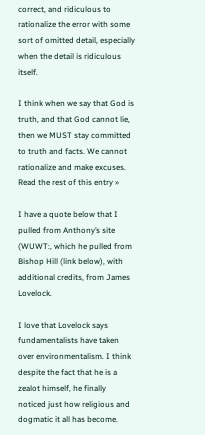correct, and ridiculous to rationalize the error with some sort of omitted detail, especially when the detail is ridiculous itself.

I think when we say that God is truth, and that God cannot lie, then we MUST stay committed to truth and facts. We cannot rationalize and make excuses. Read the rest of this entry »

I have a quote below that I pulled from Anthony’s site (WUWT:, which he pulled from Bishop Hill (link below), with additional credits, from James Lovelock.

I love that Lovelock says fundamentalists have taken over environmentalism. I think despite the fact that he is a zealot himself, he finally noticed just how religious and dogmatic it all has become.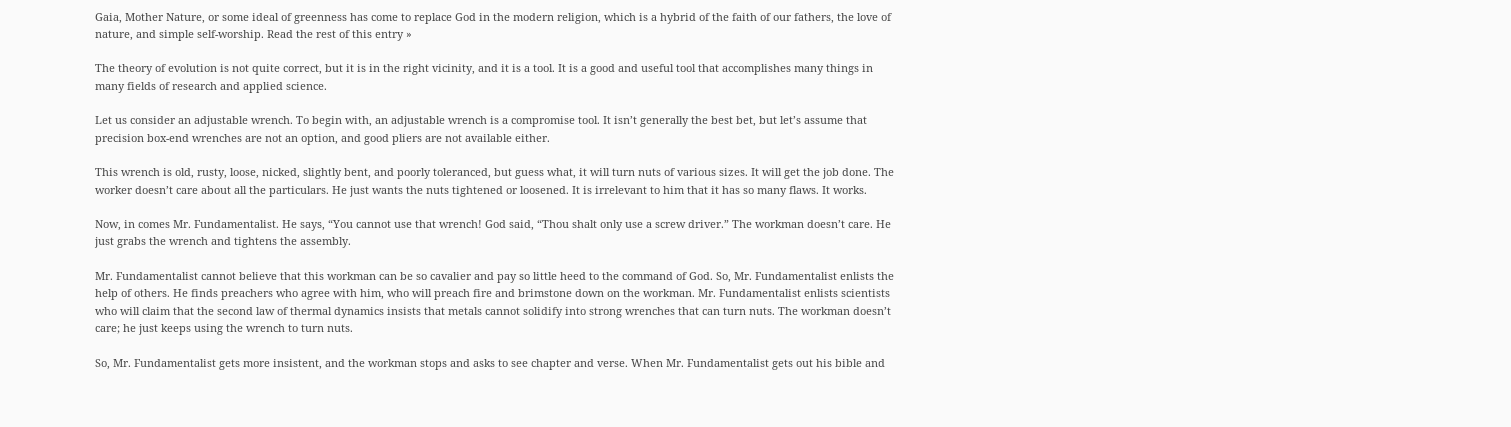Gaia, Mother Nature, or some ideal of greenness has come to replace God in the modern religion, which is a hybrid of the faith of our fathers, the love of nature, and simple self-worship. Read the rest of this entry »

The theory of evolution is not quite correct, but it is in the right vicinity, and it is a tool. It is a good and useful tool that accomplishes many things in many fields of research and applied science.

Let us consider an adjustable wrench. To begin with, an adjustable wrench is a compromise tool. It isn’t generally the best bet, but let’s assume that precision box-end wrenches are not an option, and good pliers are not available either.

This wrench is old, rusty, loose, nicked, slightly bent, and poorly toleranced, but guess what, it will turn nuts of various sizes. It will get the job done. The worker doesn’t care about all the particulars. He just wants the nuts tightened or loosened. It is irrelevant to him that it has so many flaws. It works.

Now, in comes Mr. Fundamentalist. He says, “You cannot use that wrench! God said, “Thou shalt only use a screw driver.” The workman doesn’t care. He just grabs the wrench and tightens the assembly.

Mr. Fundamentalist cannot believe that this workman can be so cavalier and pay so little heed to the command of God. So, Mr. Fundamentalist enlists the help of others. He finds preachers who agree with him, who will preach fire and brimstone down on the workman. Mr. Fundamentalist enlists scientists who will claim that the second law of thermal dynamics insists that metals cannot solidify into strong wrenches that can turn nuts. The workman doesn’t care; he just keeps using the wrench to turn nuts.

So, Mr. Fundamentalist gets more insistent, and the workman stops and asks to see chapter and verse. When Mr. Fundamentalist gets out his bible and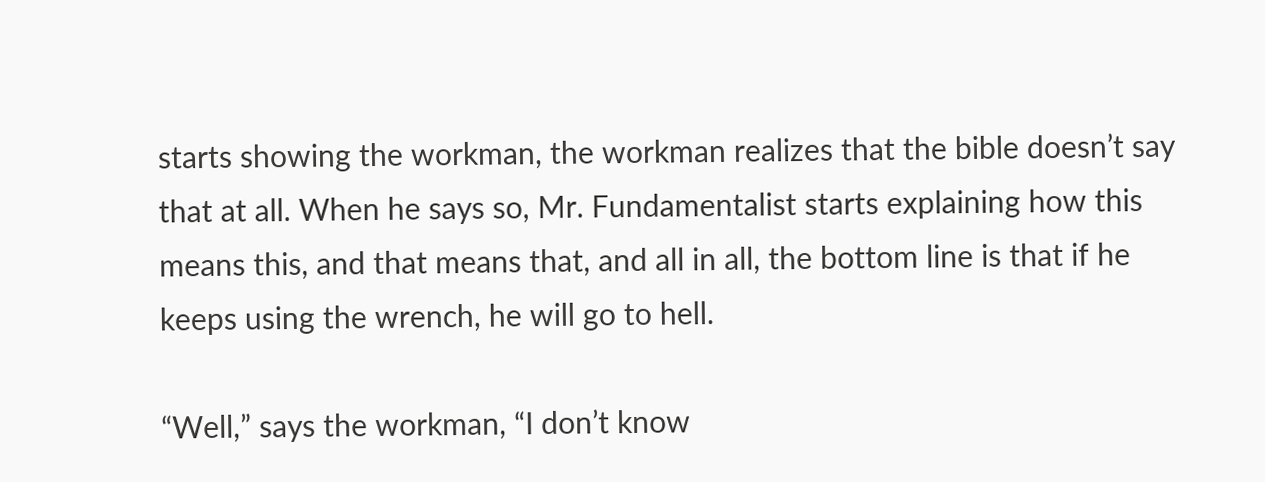starts showing the workman, the workman realizes that the bible doesn’t say that at all. When he says so, Mr. Fundamentalist starts explaining how this means this, and that means that, and all in all, the bottom line is that if he keeps using the wrench, he will go to hell.

“Well,” says the workman, “I don’t know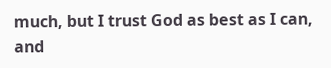much, but I trust God as best as I can, and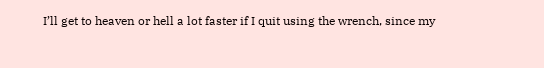I’ll get to heaven or hell a lot faster if I quit using the wrench, since my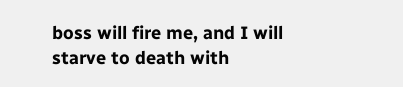boss will fire me, and I will starve to death with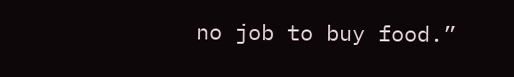no job to buy food.”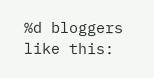%d bloggers like this: